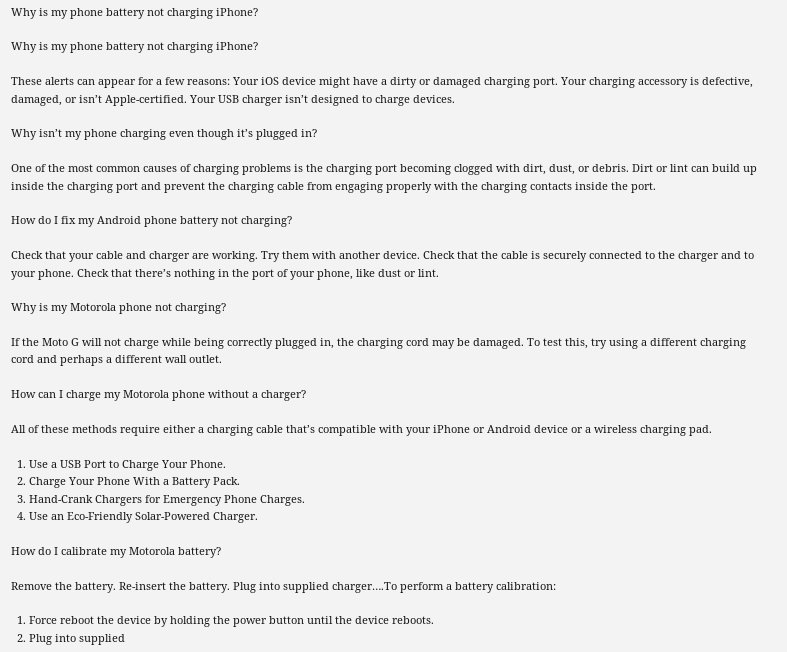Why is my phone battery not charging iPhone?

Why is my phone battery not charging iPhone?

These alerts can appear for a few reasons: Your iOS device might have a dirty or damaged charging port. Your charging accessory is defective, damaged, or isn’t Apple-certified. Your USB charger isn’t designed to charge devices.

Why isn’t my phone charging even though it’s plugged in?

One of the most common causes of charging problems is the charging port becoming clogged with dirt, dust, or debris. Dirt or lint can build up inside the charging port and prevent the charging cable from engaging properly with the charging contacts inside the port.

How do I fix my Android phone battery not charging?

Check that your cable and charger are working. Try them with another device. Check that the cable is securely connected to the charger and to your phone. Check that there’s nothing in the port of your phone, like dust or lint.

Why is my Motorola phone not charging?

If the Moto G will not charge while being correctly plugged in, the charging cord may be damaged. To test this, try using a different charging cord and perhaps a different wall outlet.

How can I charge my Motorola phone without a charger?

All of these methods require either a charging cable that’s compatible with your iPhone or Android device or a wireless charging pad.

  1. Use a USB Port to Charge Your Phone.
  2. Charge Your Phone With a Battery Pack.
  3. Hand-Crank Chargers for Emergency Phone Charges.
  4. Use an Eco-Friendly Solar-Powered Charger.

How do I calibrate my Motorola battery?

Remove the battery. Re-insert the battery. Plug into supplied charger….To perform a battery calibration:

  1. Force reboot the device by holding the power button until the device reboots.
  2. Plug into supplied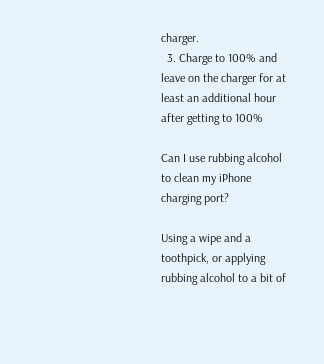charger.
  3. Charge to 100% and leave on the charger for at least an additional hour after getting to 100%

Can I use rubbing alcohol to clean my iPhone charging port?

Using a wipe and a toothpick, or applying rubbing alcohol to a bit of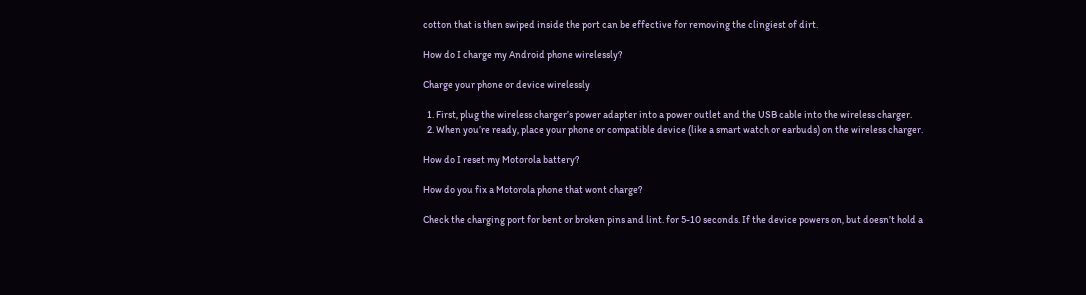cotton that is then swiped inside the port can be effective for removing the clingiest of dirt.

How do I charge my Android phone wirelessly?

Charge your phone or device wirelessly

  1. First, plug the wireless charger’s power adapter into a power outlet and the USB cable into the wireless charger.
  2. When you’re ready, place your phone or compatible device (like a smart watch or earbuds) on the wireless charger.

How do I reset my Motorola battery?

How do you fix a Motorola phone that wont charge?

Check the charging port for bent or broken pins and lint. for 5-10 seconds. If the device powers on, but doesn’t hold a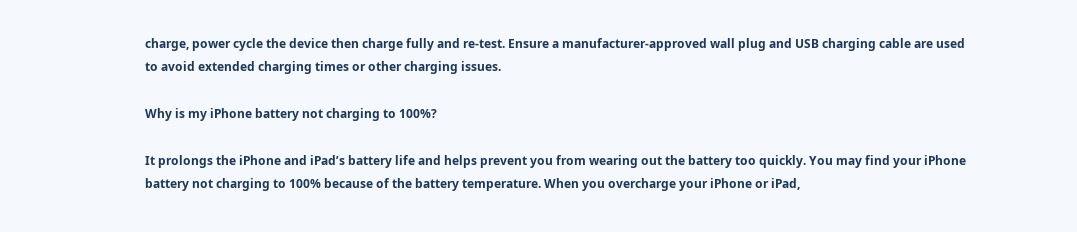charge, power cycle the device then charge fully and re-test. Ensure a manufacturer-approved wall plug and USB charging cable are used to avoid extended charging times or other charging issues.

Why is my iPhone battery not charging to 100%?

It prolongs the iPhone and iPad’s battery life and helps prevent you from wearing out the battery too quickly. You may find your iPhone battery not charging to 100% because of the battery temperature. When you overcharge your iPhone or iPad,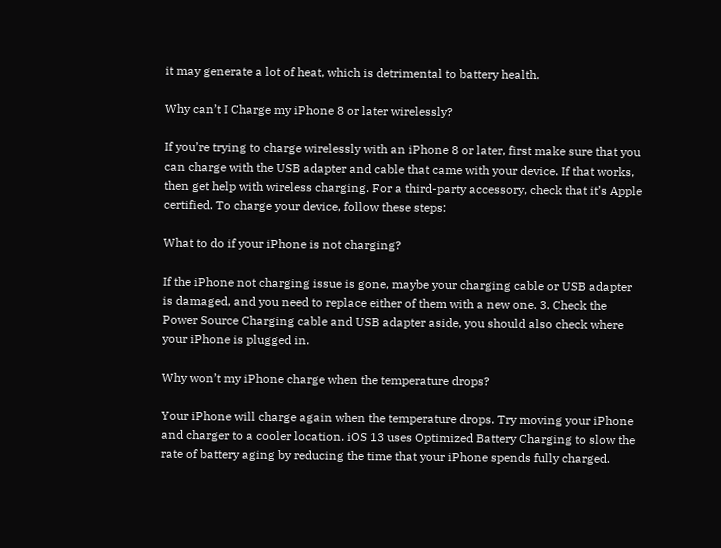it may generate a lot of heat, which is detrimental to battery health.

Why can’t I Charge my iPhone 8 or later wirelessly?

If you’re trying to charge wirelessly with an iPhone 8 or later, first make sure that you can charge with the USB adapter and cable that came with your device. If that works, then get help with wireless charging. For a third-party accessory, check that it’s Apple certified. To charge your device, follow these steps:

What to do if your iPhone is not charging?

If the iPhone not charging issue is gone, maybe your charging cable or USB adapter is damaged, and you need to replace either of them with a new one. 3. Check the Power Source Charging cable and USB adapter aside, you should also check where your iPhone is plugged in.

Why won’t my iPhone charge when the temperature drops?

Your iPhone will charge again when the temperature drops. Try moving your iPhone and charger to a cooler location. iOS 13 uses Optimized Battery Charging to slow the rate of battery aging by reducing the time that your iPhone spends fully charged.